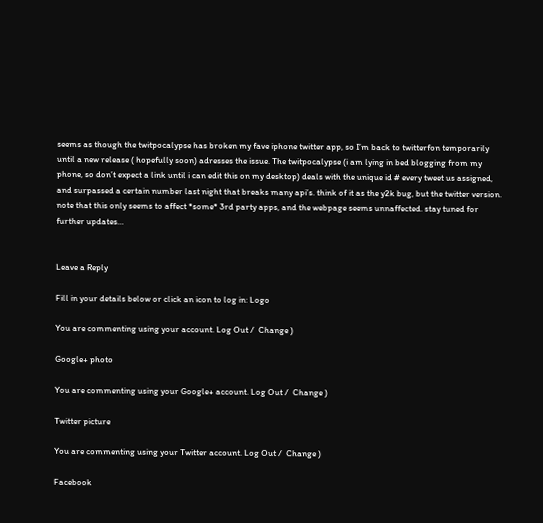seems as though the twitpocalypse has broken my fave iphone twitter app, so I’m back to twitterfon temporarily until a new release ( hopefully soon) adresses the issue. The twitpocalypse (i am lying in bed blogging from my phone, so don’t expect a link until i can edit this on my desktop) deals with the unique id # every tweet us assigned, and surpassed a certain number last night that breaks many api’s. think of it as the y2k bug, but the twitter version. note that this only seems to affect *some* 3rd party apps, and the webpage seems unnaffected. stay tuned for further updates…


Leave a Reply

Fill in your details below or click an icon to log in: Logo

You are commenting using your account. Log Out /  Change )

Google+ photo

You are commenting using your Google+ account. Log Out /  Change )

Twitter picture

You are commenting using your Twitter account. Log Out /  Change )

Facebook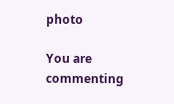photo

You are commenting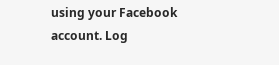using your Facebook account. Log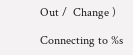Out /  Change )

Connecting to %s